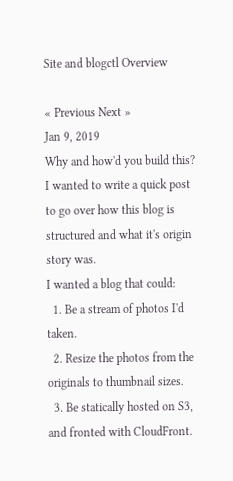Site and blogctl Overview

« Previous Next »
Jan 9, 2019
Why and how'd you build this?
I wanted to write a quick post to go over how this blog is structured and what it's origin story was.
I wanted a blog that could:
  1. Be a stream of photos I'd taken.
  2. Resize the photos from the originals to thumbnail sizes.
  3. Be statically hosted on S3, and fronted with CloudFront.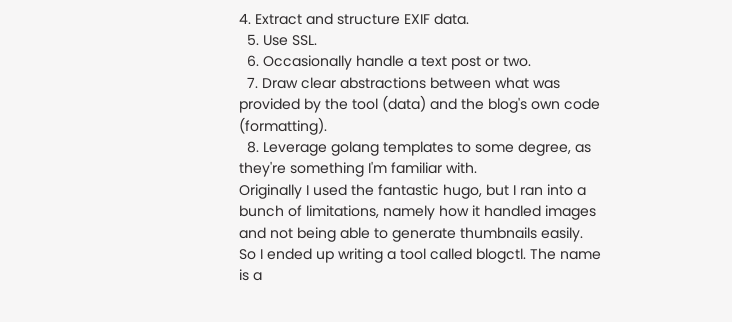4. Extract and structure EXIF data.
  5. Use SSL.
  6. Occasionally handle a text post or two.
  7. Draw clear abstractions between what was provided by the tool (data) and the blog's own code (formatting).
  8. Leverage golang templates to some degree, as they're something I'm familiar with.
Originally I used the fantastic hugo, but I ran into a bunch of limitations, namely how it handled images and not being able to generate thumbnails easily.
So I ended up writing a tool called blogctl. The name is a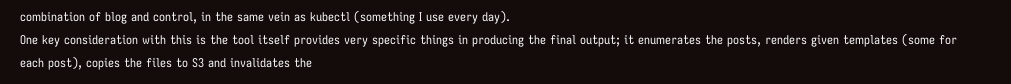combination of blog and control, in the same vein as kubectl (something I use every day).
One key consideration with this is the tool itself provides very specific things in producing the final output; it enumerates the posts, renders given templates (some for each post), copies the files to S3 and invalidates the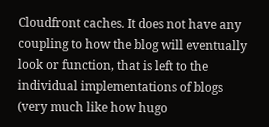Cloudfront caches. It does not have any coupling to how the blog will eventually look or function, that is left to the individual implementations of blogs (very much like how hugo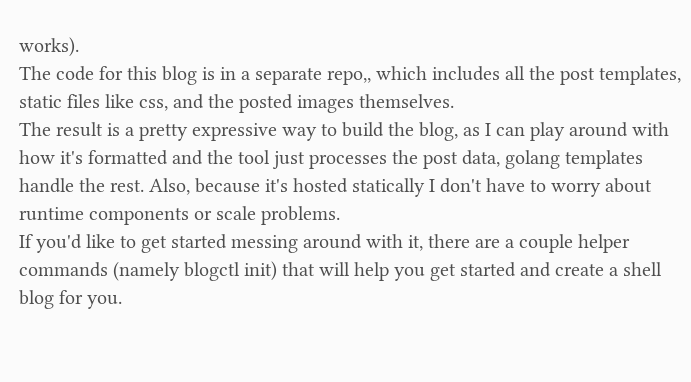works).
The code for this blog is in a separate repo,, which includes all the post templates, static files like css, and the posted images themselves.
The result is a pretty expressive way to build the blog, as I can play around with how it's formatted and the tool just processes the post data, golang templates handle the rest. Also, because it's hosted statically I don't have to worry about runtime components or scale problems.
If you'd like to get started messing around with it, there are a couple helper commands (namely blogctl init) that will help you get started and create a shell blog for you.